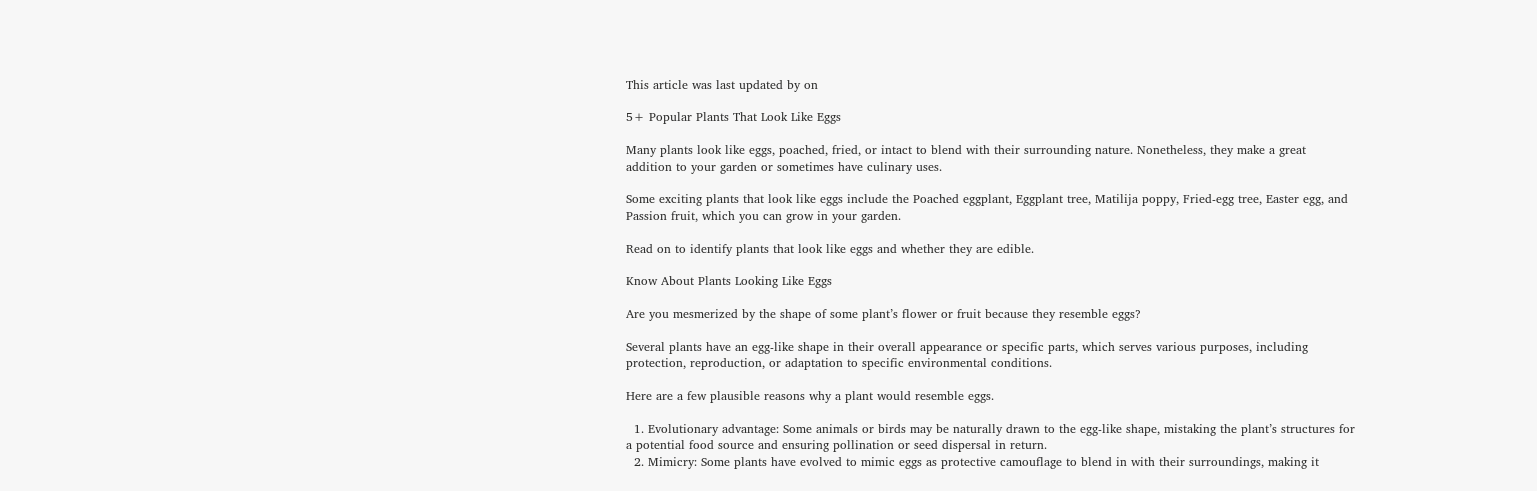This article was last updated by on

5+ Popular Plants That Look Like Eggs

Many plants look like eggs, poached, fried, or intact to blend with their surrounding nature. Nonetheless, they make a great addition to your garden or sometimes have culinary uses.

Some exciting plants that look like eggs include the Poached eggplant, Eggplant tree, Matilija poppy, Fried-egg tree, Easter egg, and Passion fruit, which you can grow in your garden.

Read on to identify plants that look like eggs and whether they are edible.

Know About Plants Looking Like Eggs

Are you mesmerized by the shape of some plant’s flower or fruit because they resemble eggs?

Several plants have an egg-like shape in their overall appearance or specific parts, which serves various purposes, including protection, reproduction, or adaptation to specific environmental conditions.

Here are a few plausible reasons why a plant would resemble eggs.

  1. Evolutionary advantage: Some animals or birds may be naturally drawn to the egg-like shape, mistaking the plant’s structures for a potential food source and ensuring pollination or seed dispersal in return.
  2. Mimicry: Some plants have evolved to mimic eggs as protective camouflage to blend in with their surroundings, making it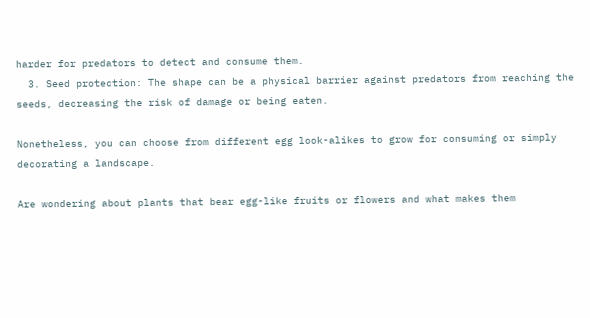harder for predators to detect and consume them.
  3. Seed protection: The shape can be a physical barrier against predators from reaching the seeds, decreasing the risk of damage or being eaten.

Nonetheless, you can choose from different egg look-alikes to grow for consuming or simply decorating a landscape.

Are wondering about plants that bear egg-like fruits or flowers and what makes them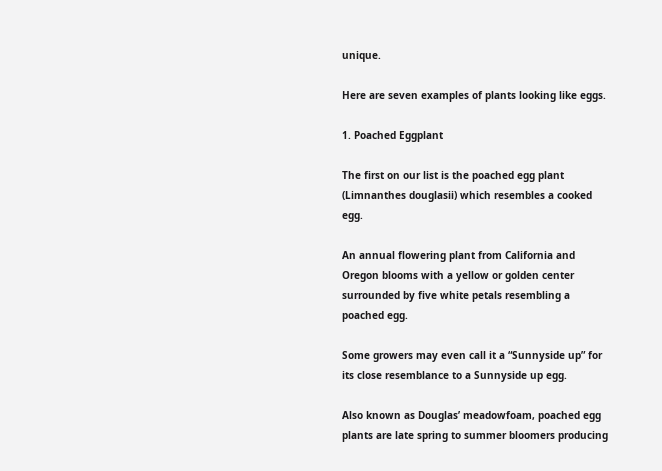unique.

Here are seven examples of plants looking like eggs.

1. Poached Eggplant

The first on our list is the poached egg plant (Limnanthes douglasii) which resembles a cooked egg.

An annual flowering plant from California and Oregon blooms with a yellow or golden center surrounded by five white petals resembling a poached egg.

Some growers may even call it a “Sunnyside up” for its close resemblance to a Sunnyside up egg.

Also known as Douglas’ meadowfoam, poached egg plants are late spring to summer bloomers producing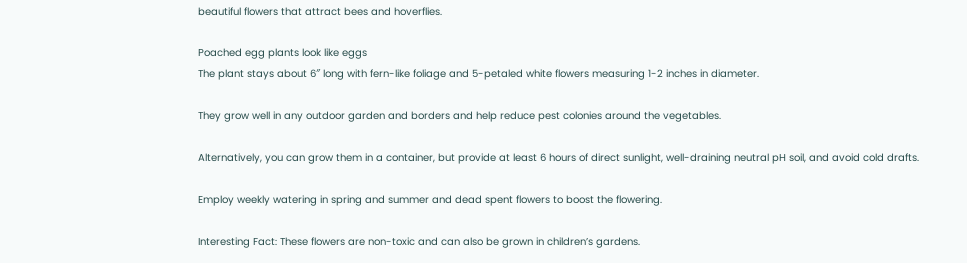beautiful flowers that attract bees and hoverflies.

Poached egg plants look like eggs
The plant stays about 6″ long with fern-like foliage and 5-petaled white flowers measuring 1-2 inches in diameter.

They grow well in any outdoor garden and borders and help reduce pest colonies around the vegetables.

Alternatively, you can grow them in a container, but provide at least 6 hours of direct sunlight, well-draining neutral pH soil, and avoid cold drafts.

Employ weekly watering in spring and summer and dead spent flowers to boost the flowering.

Interesting Fact: These flowers are non-toxic and can also be grown in children’s gardens.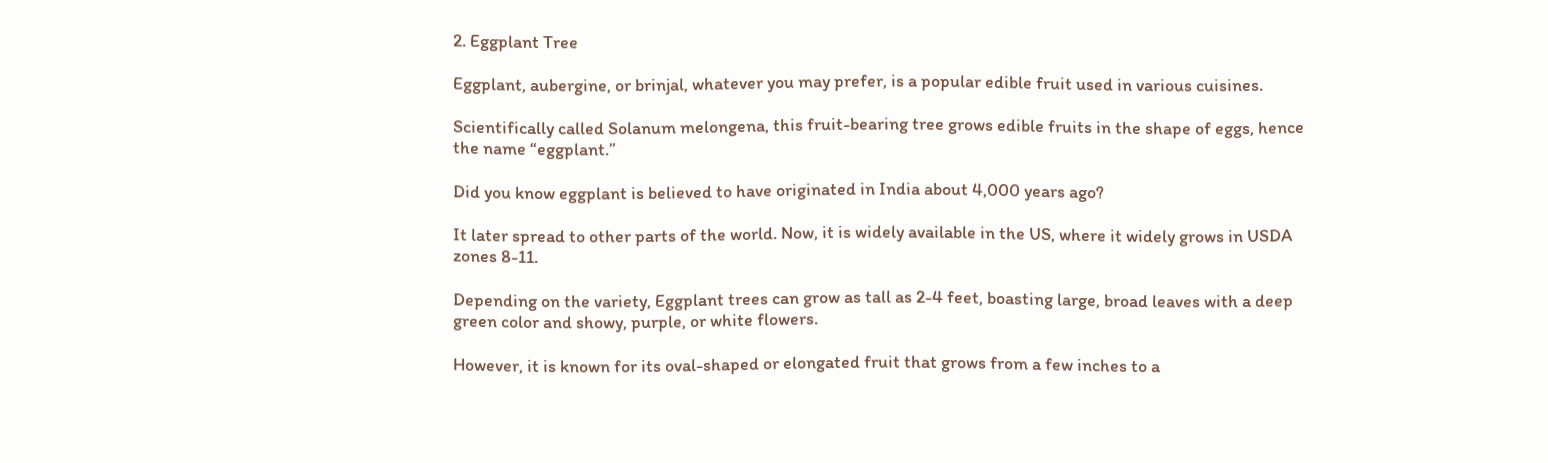2. Eggplant Tree

Eggplant, aubergine, or brinjal, whatever you may prefer, is a popular edible fruit used in various cuisines.

Scientifically called Solanum melongena, this fruit-bearing tree grows edible fruits in the shape of eggs, hence the name “eggplant.”

Did you know eggplant is believed to have originated in India about 4,000 years ago?

It later spread to other parts of the world. Now, it is widely available in the US, where it widely grows in USDA zones 8-11.

Depending on the variety, Eggplant trees can grow as tall as 2-4 feet, boasting large, broad leaves with a deep green color and showy, purple, or white flowers.

However, it is known for its oval-shaped or elongated fruit that grows from a few inches to a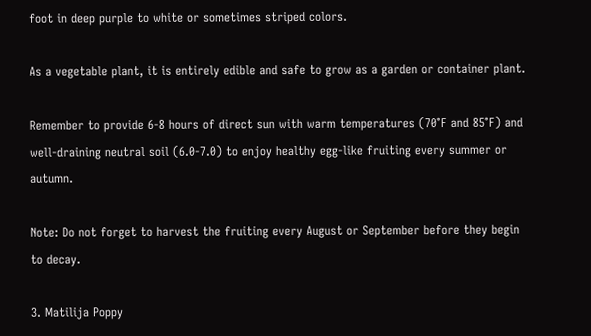foot in deep purple to white or sometimes striped colors.

As a vegetable plant, it is entirely edible and safe to grow as a garden or container plant.

Remember to provide 6-8 hours of direct sun with warm temperatures (70°F and 85°F) and well-draining neutral soil (6.0-7.0) to enjoy healthy egg-like fruiting every summer or autumn.

Note: Do not forget to harvest the fruiting every August or September before they begin to decay.

3. Matilija Poppy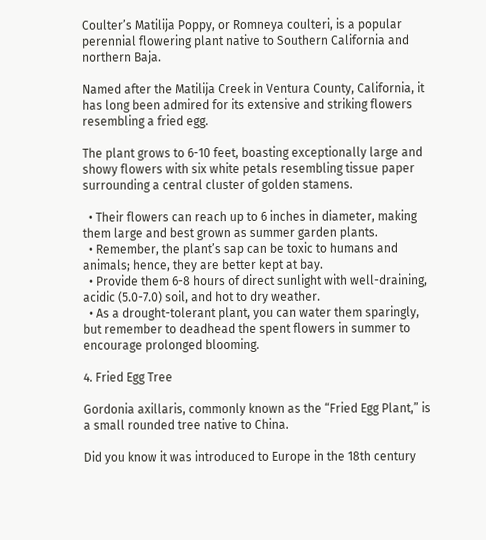Coulter’s Matilija Poppy, or Romneya coulteri, is a popular perennial flowering plant native to Southern California and northern Baja.

Named after the Matilija Creek in Ventura County, California, it has long been admired for its extensive and striking flowers resembling a fried egg.

The plant grows to 6-10 feet, boasting exceptionally large and showy flowers with six white petals resembling tissue paper surrounding a central cluster of golden stamens.

  • Their flowers can reach up to 6 inches in diameter, making them large and best grown as summer garden plants.
  • Remember, the plant’s sap can be toxic to humans and animals; hence, they are better kept at bay.
  • Provide them 6-8 hours of direct sunlight with well-draining, acidic (5.0-7.0) soil, and hot to dry weather.
  • As a drought-tolerant plant, you can water them sparingly, but remember to deadhead the spent flowers in summer to encourage prolonged blooming.

4. Fried Egg Tree

Gordonia axillaris, commonly known as the “Fried Egg Plant,” is a small rounded tree native to China.

Did you know it was introduced to Europe in the 18th century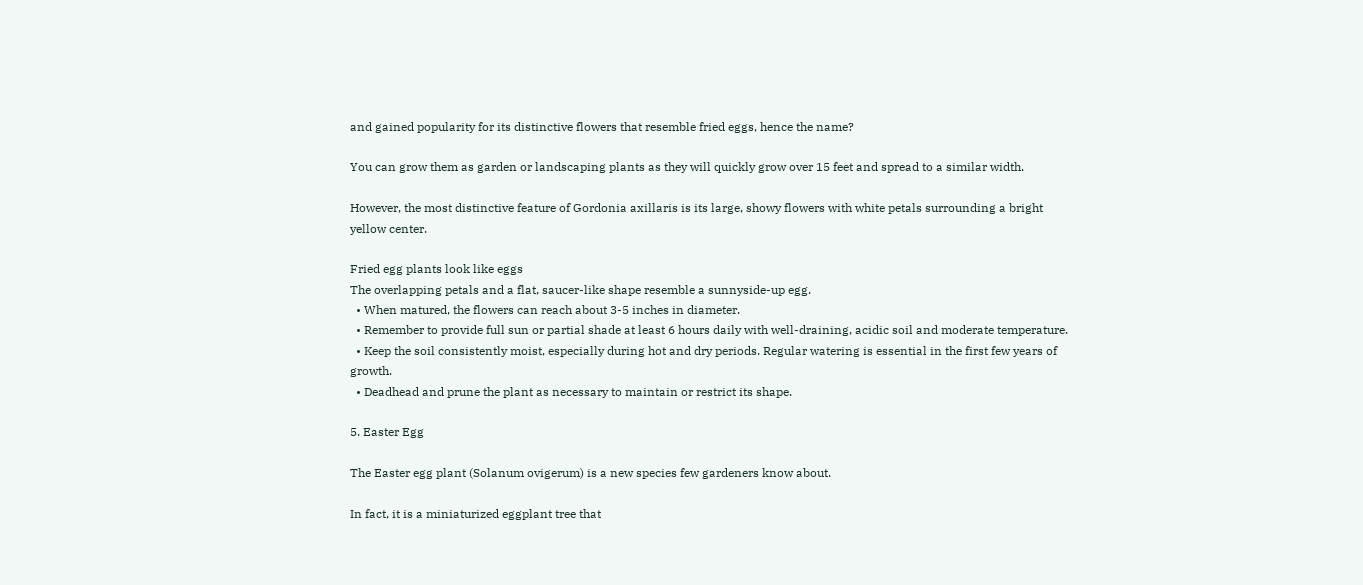and gained popularity for its distinctive flowers that resemble fried eggs, hence the name?

You can grow them as garden or landscaping plants as they will quickly grow over 15 feet and spread to a similar width.

However, the most distinctive feature of Gordonia axillaris is its large, showy flowers with white petals surrounding a bright yellow center.

Fried egg plants look like eggs
The overlapping petals and a flat, saucer-like shape resemble a sunnyside-up egg.
  • When matured, the flowers can reach about 3-5 inches in diameter.
  • Remember to provide full sun or partial shade at least 6 hours daily with well-draining, acidic soil and moderate temperature.
  • Keep the soil consistently moist, especially during hot and dry periods. Regular watering is essential in the first few years of growth.
  • Deadhead and prune the plant as necessary to maintain or restrict its shape.

5. Easter Egg

The Easter egg plant (Solanum ovigerum) is a new species few gardeners know about.

In fact, it is a miniaturized eggplant tree that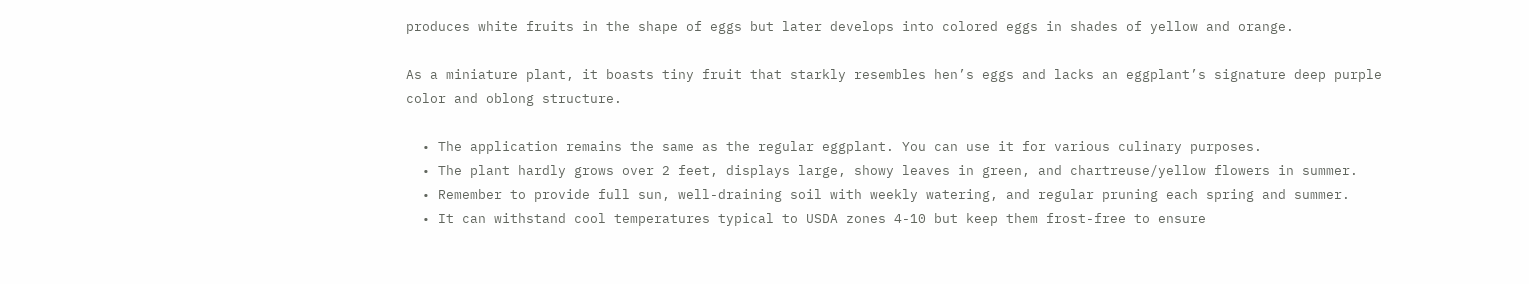produces white fruits in the shape of eggs but later develops into colored eggs in shades of yellow and orange.

As a miniature plant, it boasts tiny fruit that starkly resembles hen’s eggs and lacks an eggplant’s signature deep purple color and oblong structure.

  • The application remains the same as the regular eggplant. You can use it for various culinary purposes.
  • The plant hardly grows over 2 feet, displays large, showy leaves in green, and chartreuse/yellow flowers in summer.
  • Remember to provide full sun, well-draining soil with weekly watering, and regular pruning each spring and summer.
  • It can withstand cool temperatures typical to USDA zones 4-10 but keep them frost-free to ensure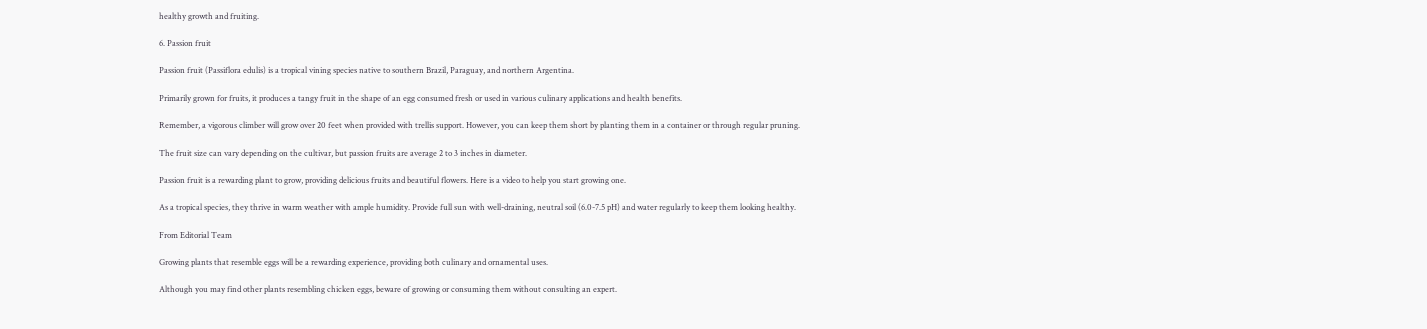healthy growth and fruiting.

6. Passion fruit

Passion fruit (Passiflora edulis) is a tropical vining species native to southern Brazil, Paraguay, and northern Argentina.

Primarily grown for fruits, it produces a tangy fruit in the shape of an egg consumed fresh or used in various culinary applications and health benefits.

Remember, a vigorous climber will grow over 20 feet when provided with trellis support. However, you can keep them short by planting them in a container or through regular pruning.

The fruit size can vary depending on the cultivar, but passion fruits are average 2 to 3 inches in diameter.

Passion fruit is a rewarding plant to grow, providing delicious fruits and beautiful flowers. Here is a video to help you start growing one.

As a tropical species, they thrive in warm weather with ample humidity. Provide full sun with well-draining, neutral soil (6.0-7.5 pH) and water regularly to keep them looking healthy.

From Editorial Team

Growing plants that resemble eggs will be a rewarding experience, providing both culinary and ornamental uses.

Although you may find other plants resembling chicken eggs, beware of growing or consuming them without consulting an expert.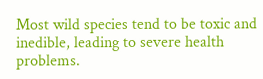Most wild species tend to be toxic and inedible, leading to severe health problems.